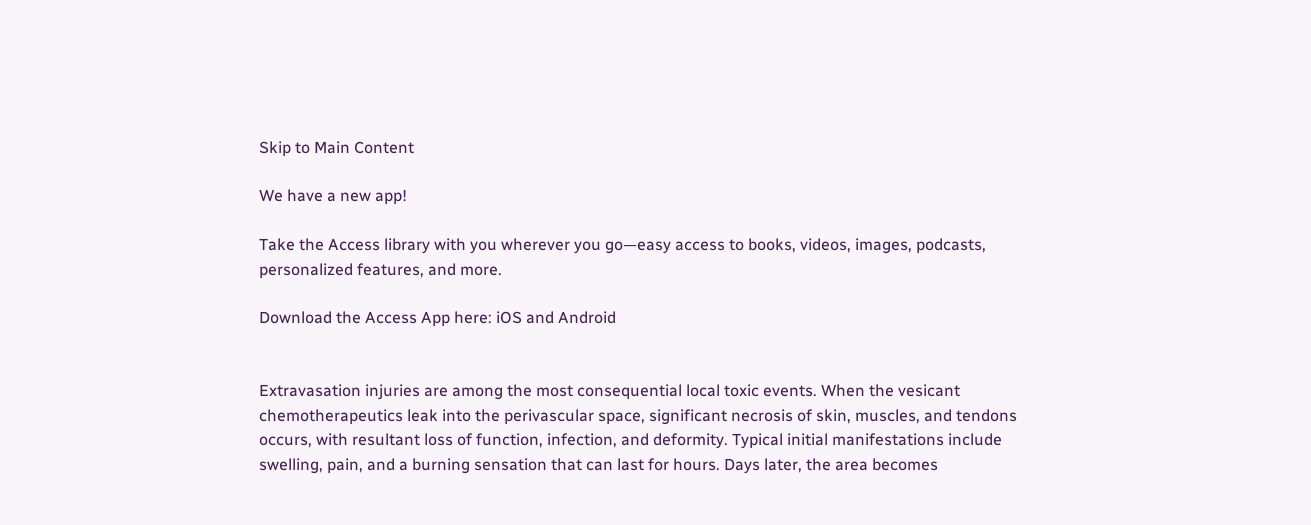Skip to Main Content

We have a new app!

Take the Access library with you wherever you go—easy access to books, videos, images, podcasts, personalized features, and more.

Download the Access App here: iOS and Android


Extravasation injuries are among the most consequential local toxic events. When the vesicant chemotherapeutics leak into the perivascular space, significant necrosis of skin, muscles, and tendons occurs, with resultant loss of function, infection, and deformity. Typical initial manifestations include swelling, pain, and a burning sensation that can last for hours. Days later, the area becomes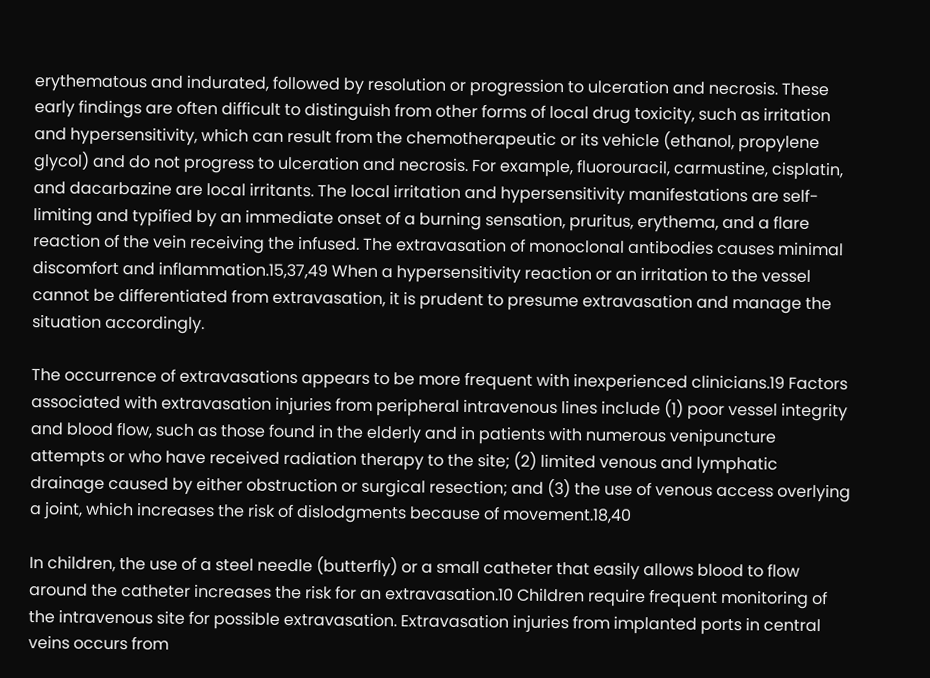erythematous and indurated, followed by resolution or progression to ulceration and necrosis. These early findings are often difficult to distinguish from other forms of local drug toxicity, such as irritation and hypersensitivity, which can result from the chemotherapeutic or its vehicle (ethanol, propylene glycol) and do not progress to ulceration and necrosis. For example, fluorouracil, carmustine, cisplatin, and dacarbazine are local irritants. The local irritation and hypersensitivity manifestations are self-limiting and typified by an immediate onset of a burning sensation, pruritus, erythema, and a flare reaction of the vein receiving the infused. The extravasation of monoclonal antibodies causes minimal discomfort and inflammation.15,37,49 When a hypersensitivity reaction or an irritation to the vessel cannot be differentiated from extravasation, it is prudent to presume extravasation and manage the situation accordingly.

The occurrence of extravasations appears to be more frequent with inexperienced clinicians.19 Factors associated with extravasation injuries from peripheral intravenous lines include (1) poor vessel integrity and blood flow, such as those found in the elderly and in patients with numerous venipuncture attempts or who have received radiation therapy to the site; (2) limited venous and lymphatic drainage caused by either obstruction or surgical resection; and (3) the use of venous access overlying a joint, which increases the risk of dislodgments because of movement.18,40

In children, the use of a steel needle (butterfly) or a small catheter that easily allows blood to flow around the catheter increases the risk for an extravasation.10 Children require frequent monitoring of the intravenous site for possible extravasation. Extravasation injuries from implanted ports in central veins occurs from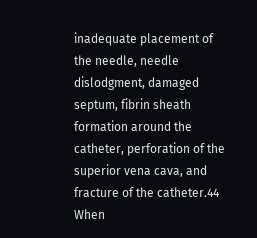inadequate placement of the needle, needle dislodgment, damaged septum, fibrin sheath formation around the catheter, perforation of the superior vena cava, and fracture of the catheter.44 When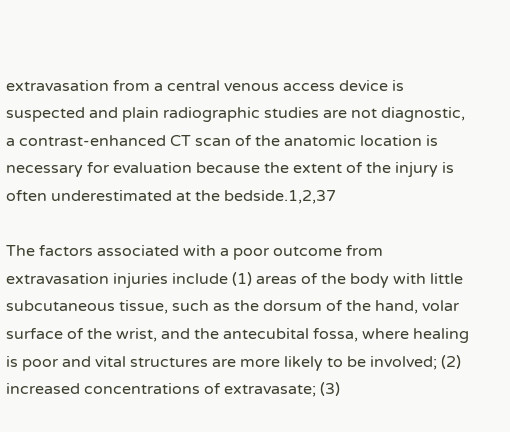extravasation from a central venous access device is suspected and plain radiographic studies are not diagnostic, a contrast-enhanced CT scan of the anatomic location is necessary for evaluation because the extent of the injury is often underestimated at the bedside.1,2,37

The factors associated with a poor outcome from extravasation injuries include (1) areas of the body with little subcutaneous tissue, such as the dorsum of the hand, volar surface of the wrist, and the antecubital fossa, where healing is poor and vital structures are more likely to be involved; (2) increased concentrations of extravasate; (3)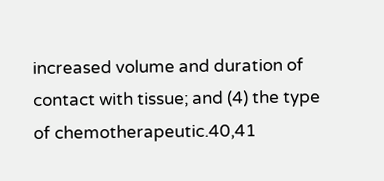increased volume and duration of contact with tissue; and (4) the type of chemotherapeutic.40,41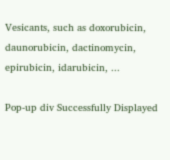Vesicants, such as doxorubicin, daunorubicin, dactinomycin, epirubicin, idarubicin, ...

Pop-up div Successfully Displayed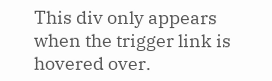This div only appears when the trigger link is hovered over.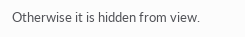Otherwise it is hidden from view.